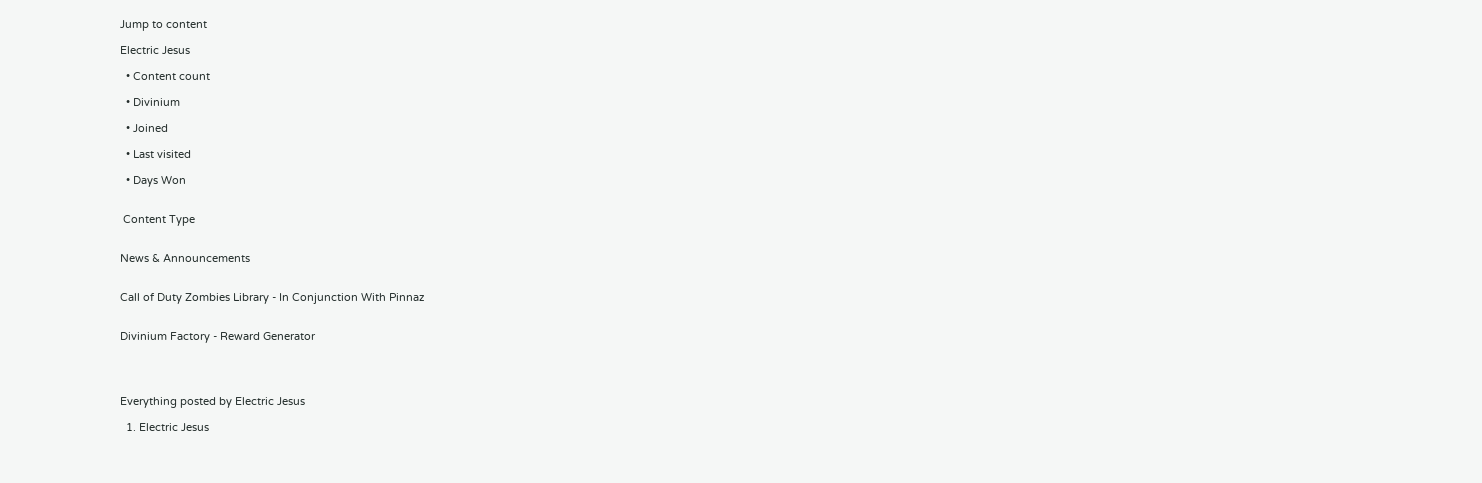Jump to content

Electric Jesus

  • Content count

  • Divinium

  • Joined

  • Last visited

  • Days Won


 Content Type


News & Announcements


Call of Duty Zombies Library - In Conjunction With Pinnaz


Divinium Factory - Reward Generator




Everything posted by Electric Jesus

  1. Electric Jesus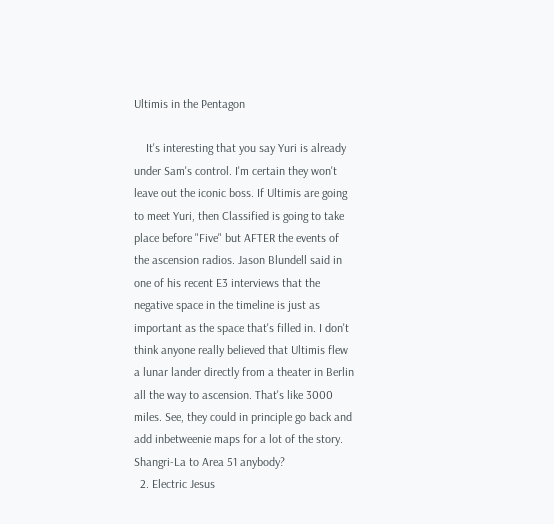Ultimis in the Pentagon

    It's interesting that you say Yuri is already under Sam's control. I'm certain they won't leave out the iconic boss. If Ultimis are going to meet Yuri, then Classified is going to take place before "Five" but AFTER the events of the ascension radios. Jason Blundell said in one of his recent E3 interviews that the negative space in the timeline is just as important as the space that's filled in. I don't think anyone really believed that Ultimis flew a lunar lander directly from a theater in Berlin all the way to ascension. That's like 3000 miles. See, they could in principle go back and add inbetweenie maps for a lot of the story. Shangri-La to Area 51 anybody?
  2. Electric Jesus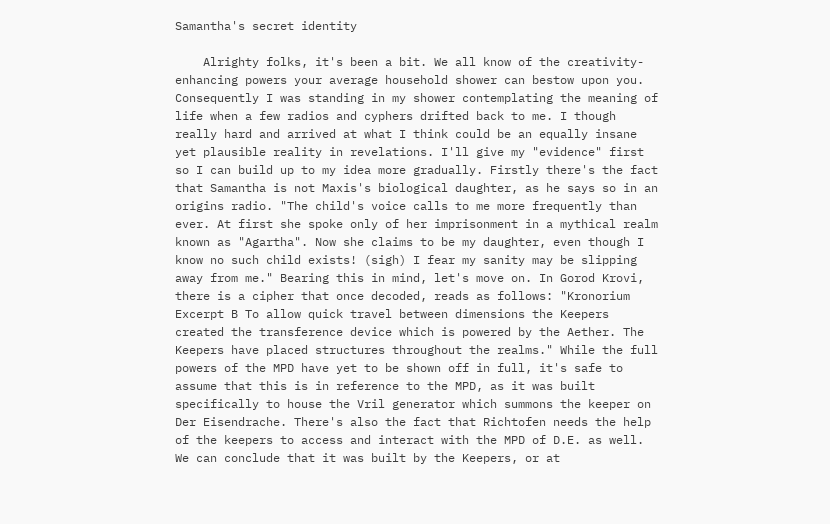Samantha's secret identity

    Alrighty folks, it's been a bit. We all know of the creativity-enhancing powers your average household shower can bestow upon you. Consequently I was standing in my shower contemplating the meaning of life when a few radios and cyphers drifted back to me. I though really hard and arrived at what I think could be an equally insane yet plausible reality in revelations. I'll give my "evidence" first so I can build up to my idea more gradually. Firstly there's the fact that Samantha is not Maxis's biological daughter, as he says so in an origins radio. "The child's voice calls to me more frequently than ever. At first she spoke only of her imprisonment in a mythical realm known as "Agartha". Now she claims to be my daughter, even though I know no such child exists! (sigh) I fear my sanity may be slipping away from me." Bearing this in mind, let's move on. In Gorod Krovi, there is a cipher that once decoded, reads as follows: "Kronorium Excerpt B To allow quick travel between dimensions the Keepers created the transference device which is powered by the Aether. The Keepers have placed structures throughout the realms." While the full powers of the MPD have yet to be shown off in full, it's safe to assume that this is in reference to the MPD, as it was built specifically to house the Vril generator which summons the keeper on Der Eisendrache. There's also the fact that Richtofen needs the help of the keepers to access and interact with the MPD of D.E. as well. We can conclude that it was built by the Keepers, or at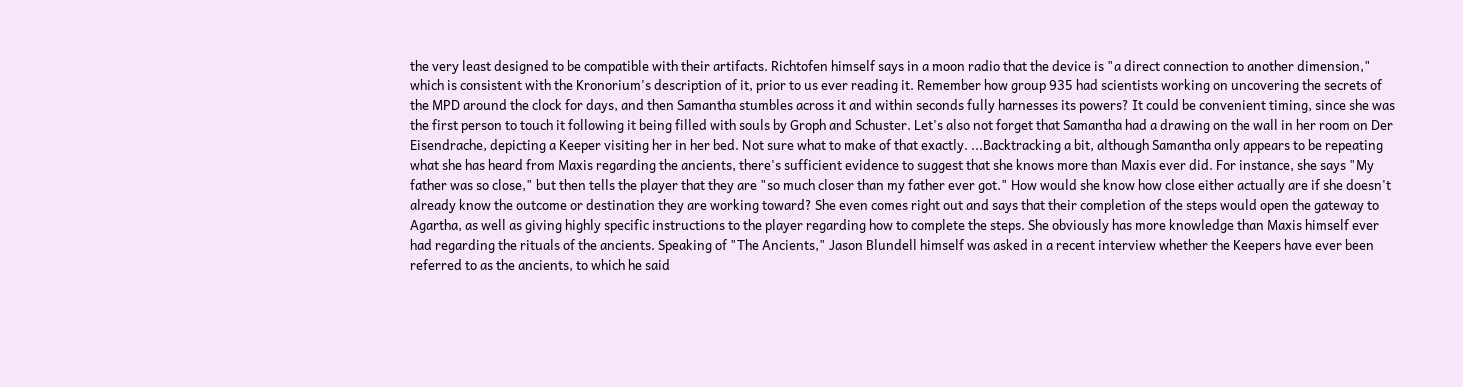the very least designed to be compatible with their artifacts. Richtofen himself says in a moon radio that the device is "a direct connection to another dimension," which is consistent with the Kronorium's description of it, prior to us ever reading it. Remember how group 935 had scientists working on uncovering the secrets of the MPD around the clock for days, and then Samantha stumbles across it and within seconds fully harnesses its powers? It could be convenient timing, since she was the first person to touch it following it being filled with souls by Groph and Schuster. Let's also not forget that Samantha had a drawing on the wall in her room on Der Eisendrache, depicting a Keeper visiting her in her bed. Not sure what to make of that exactly. ...Backtracking a bit, although Samantha only appears to be repeating what she has heard from Maxis regarding the ancients, there's sufficient evidence to suggest that she knows more than Maxis ever did. For instance, she says "My father was so close," but then tells the player that they are "so much closer than my father ever got." How would she know how close either actually are if she doesn't already know the outcome or destination they are working toward? She even comes right out and says that their completion of the steps would open the gateway to Agartha, as well as giving highly specific instructions to the player regarding how to complete the steps. She obviously has more knowledge than Maxis himself ever had regarding the rituals of the ancients. Speaking of "The Ancients," Jason Blundell himself was asked in a recent interview whether the Keepers have ever been referred to as the ancients, to which he said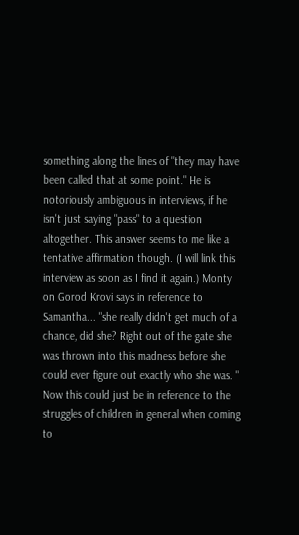something along the lines of "they may have been called that at some point." He is notoriously ambiguous in interviews, if he isn't just saying "pass" to a question altogether. This answer seems to me like a tentative affirmation though. (I will link this interview as soon as I find it again.) Monty on Gorod Krovi says in reference to Samantha... "she really didn't get much of a chance, did she? Right out of the gate she was thrown into this madness before she could ever figure out exactly who she was. " Now this could just be in reference to the struggles of children in general when coming to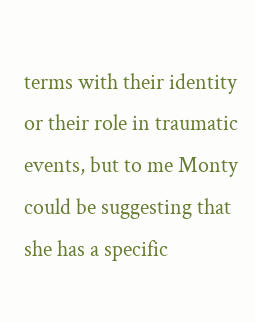terms with their identity or their role in traumatic events, but to me Monty could be suggesting that she has a specific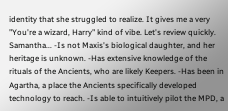identity that she struggled to realize. It gives me a very "You're a wizard, Harry" kind of vibe. Let's review quickly. Samantha... -Is not Maxis's biological daughter, and her heritage is unknown. -Has extensive knowledge of the rituals of the Ancients, who are likely Keepers. -Has been in Agartha, a place the Ancients specifically developed technology to reach. -Is able to intuitively pilot the MPD, a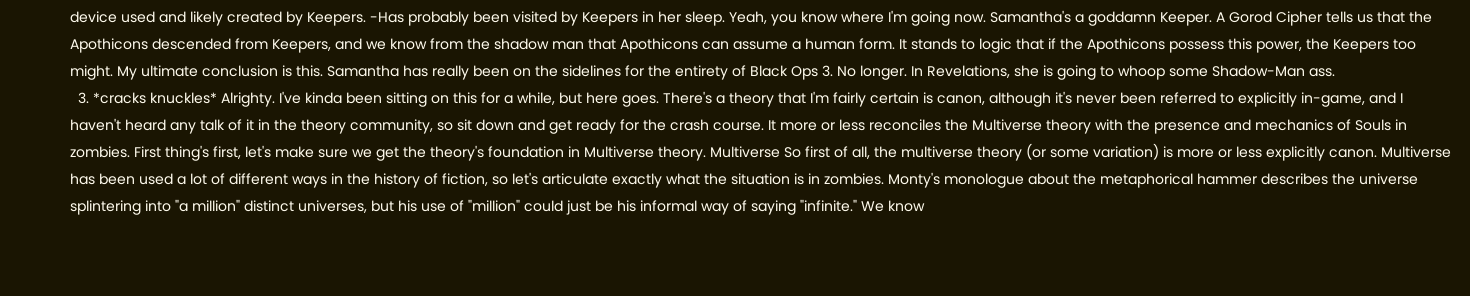device used and likely created by Keepers. -Has probably been visited by Keepers in her sleep. Yeah, you know where I'm going now. Samantha's a goddamn Keeper. A Gorod Cipher tells us that the Apothicons descended from Keepers, and we know from the shadow man that Apothicons can assume a human form. It stands to logic that if the Apothicons possess this power, the Keepers too might. My ultimate conclusion is this. Samantha has really been on the sidelines for the entirety of Black Ops 3. No longer. In Revelations, she is going to whoop some Shadow-Man ass.
  3. *cracks knuckles* Alrighty. I've kinda been sitting on this for a while, but here goes. There's a theory that I'm fairly certain is canon, although it's never been referred to explicitly in-game, and I haven't heard any talk of it in the theory community, so sit down and get ready for the crash course. It more or less reconciles the Multiverse theory with the presence and mechanics of Souls in zombies. First thing's first, let's make sure we get the theory's foundation in Multiverse theory. Multiverse So first of all, the multiverse theory (or some variation) is more or less explicitly canon. Multiverse has been used a lot of different ways in the history of fiction, so let's articulate exactly what the situation is in zombies. Monty's monologue about the metaphorical hammer describes the universe splintering into "a million" distinct universes, but his use of "million" could just be his informal way of saying "infinite." We know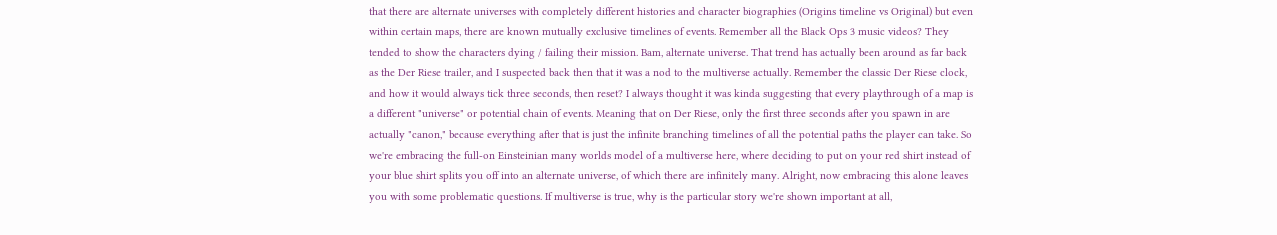that there are alternate universes with completely different histories and character biographies (Origins timeline vs Original) but even within certain maps, there are known mutually exclusive timelines of events. Remember all the Black Ops 3 music videos? They tended to show the characters dying / failing their mission. Bam, alternate universe. That trend has actually been around as far back as the Der Riese trailer, and I suspected back then that it was a nod to the multiverse actually. Remember the classic Der Riese clock, and how it would always tick three seconds, then reset? I always thought it was kinda suggesting that every playthrough of a map is a different "universe" or potential chain of events. Meaning that on Der Riese, only the first three seconds after you spawn in are actually "canon," because everything after that is just the infinite branching timelines of all the potential paths the player can take. So we're embracing the full-on Einsteinian many worlds model of a multiverse here, where deciding to put on your red shirt instead of your blue shirt splits you off into an alternate universe, of which there are infinitely many. Alright, now embracing this alone leaves you with some problematic questions. If multiverse is true, why is the particular story we're shown important at all,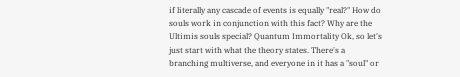if literally any cascade of events is equally "real?" How do souls work in conjunction with this fact? Why are the Ultimis souls special? Quantum Immortality Ok, so let's just start with what the theory states. There's a branching multiverse, and everyone in it has a "soul" or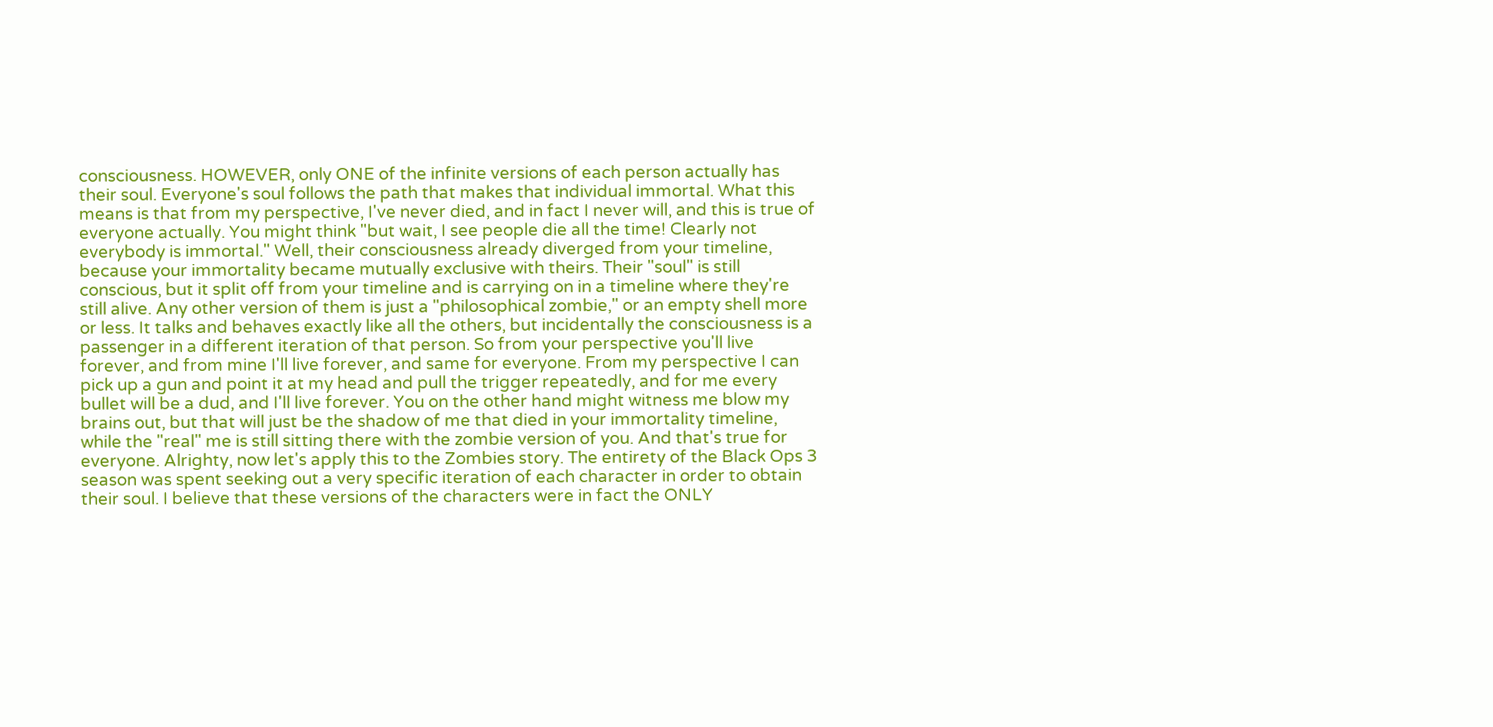consciousness. HOWEVER, only ONE of the infinite versions of each person actually has their soul. Everyone's soul follows the path that makes that individual immortal. What this means is that from my perspective, I've never died, and in fact I never will, and this is true of everyone actually. You might think "but wait, I see people die all the time! Clearly not everybody is immortal." Well, their consciousness already diverged from your timeline, because your immortality became mutually exclusive with theirs. Their "soul" is still conscious, but it split off from your timeline and is carrying on in a timeline where they're still alive. Any other version of them is just a "philosophical zombie," or an empty shell more or less. It talks and behaves exactly like all the others, but incidentally the consciousness is a passenger in a different iteration of that person. So from your perspective you'll live forever, and from mine I'll live forever, and same for everyone. From my perspective I can pick up a gun and point it at my head and pull the trigger repeatedly, and for me every bullet will be a dud, and I'll live forever. You on the other hand might witness me blow my brains out, but that will just be the shadow of me that died in your immortality timeline, while the "real" me is still sitting there with the zombie version of you. And that's true for everyone. Alrighty, now let's apply this to the Zombies story. The entirety of the Black Ops 3 season was spent seeking out a very specific iteration of each character in order to obtain their soul. I believe that these versions of the characters were in fact the ONLY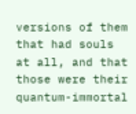versions of them that had souls at all, and that those were their quantum-immortal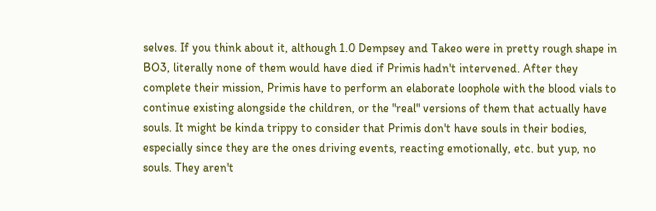selves. If you think about it, although 1.0 Dempsey and Takeo were in pretty rough shape in BO3, literally none of them would have died if Primis hadn't intervened. After they complete their mission, Primis have to perform an elaborate loophole with the blood vials to continue existing alongside the children, or the "real" versions of them that actually have souls. It might be kinda trippy to consider that Primis don't have souls in their bodies, especially since they are the ones driving events, reacting emotionally, etc. but yup, no souls. They aren't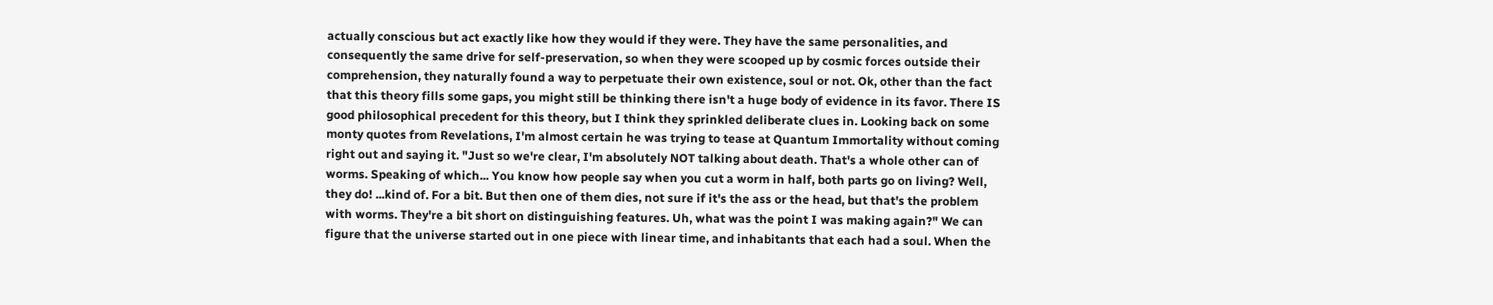actually conscious but act exactly like how they would if they were. They have the same personalities, and consequently the same drive for self-preservation, so when they were scooped up by cosmic forces outside their comprehension, they naturally found a way to perpetuate their own existence, soul or not. Ok, other than the fact that this theory fills some gaps, you might still be thinking there isn't a huge body of evidence in its favor. There IS good philosophical precedent for this theory, but I think they sprinkled deliberate clues in. Looking back on some monty quotes from Revelations, I'm almost certain he was trying to tease at Quantum Immortality without coming right out and saying it. "Just so we're clear, I'm absolutely NOT talking about death. That's a whole other can of worms. Speaking of which... You know how people say when you cut a worm in half, both parts go on living? Well, they do! ...kind of. For a bit. But then one of them dies, not sure if it's the ass or the head, but that's the problem with worms. They're a bit short on distinguishing features. Uh, what was the point I was making again?" We can figure that the universe started out in one piece with linear time, and inhabitants that each had a soul. When the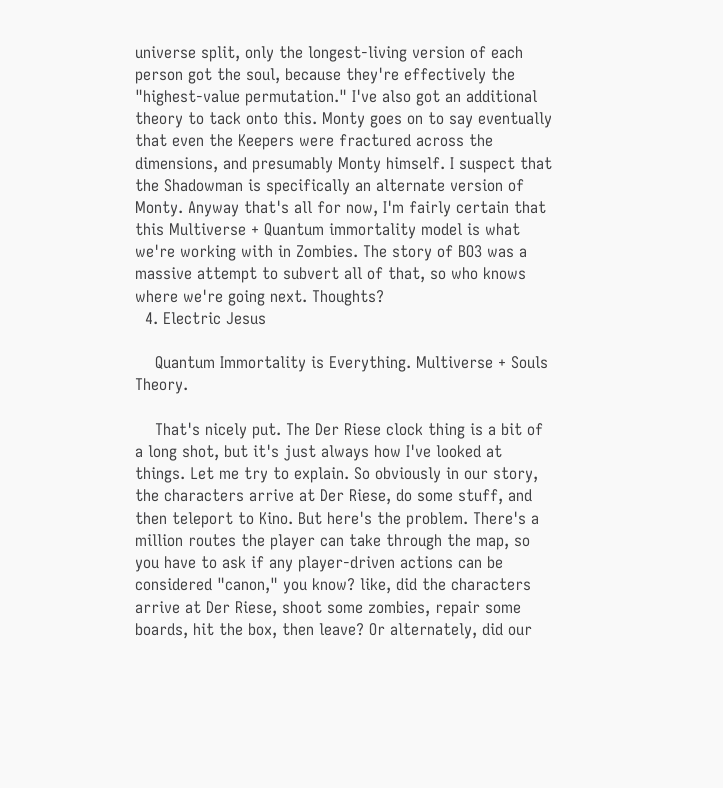universe split, only the longest-living version of each person got the soul, because they're effectively the "highest-value permutation." I've also got an additional theory to tack onto this. Monty goes on to say eventually that even the Keepers were fractured across the dimensions, and presumably Monty himself. I suspect that the Shadowman is specifically an alternate version of Monty. Anyway that's all for now, I'm fairly certain that this Multiverse + Quantum immortality model is what we're working with in Zombies. The story of BO3 was a massive attempt to subvert all of that, so who knows where we're going next. Thoughts?
  4. Electric Jesus

    Quantum Immortality is Everything. Multiverse + Souls Theory.

    That's nicely put. The Der Riese clock thing is a bit of a long shot, but it's just always how I've looked at things. Let me try to explain. So obviously in our story, the characters arrive at Der Riese, do some stuff, and then teleport to Kino. But here's the problem. There's a million routes the player can take through the map, so you have to ask if any player-driven actions can be considered "canon," you know? like, did the characters arrive at Der Riese, shoot some zombies, repair some boards, hit the box, then leave? Or alternately, did our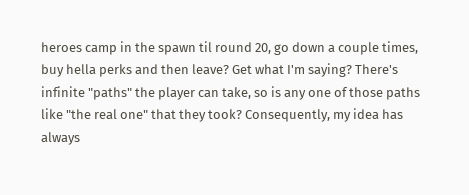heroes camp in the spawn til round 20, go down a couple times, buy hella perks and then leave? Get what I'm saying? There's infinite "paths" the player can take, so is any one of those paths like "the real one" that they took? Consequently, my idea has always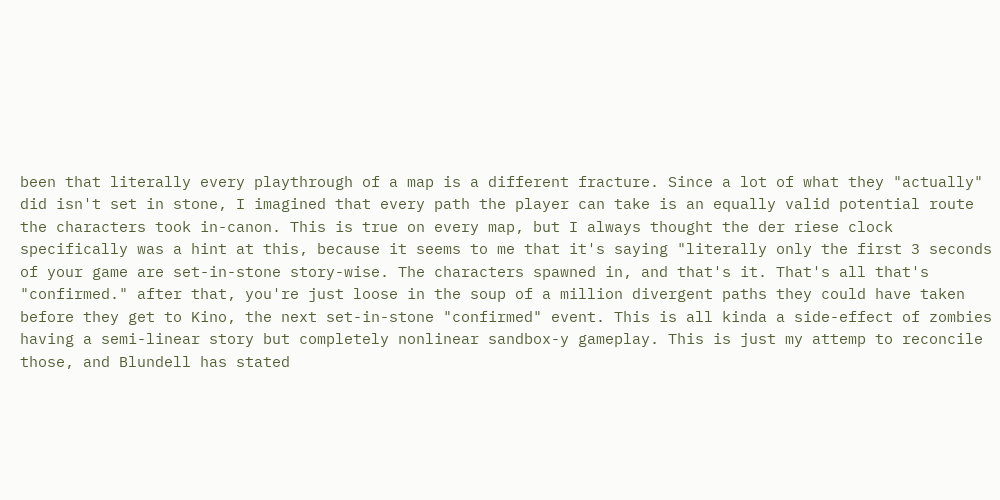been that literally every playthrough of a map is a different fracture. Since a lot of what they "actually" did isn't set in stone, I imagined that every path the player can take is an equally valid potential route the characters took in-canon. This is true on every map, but I always thought the der riese clock specifically was a hint at this, because it seems to me that it's saying "literally only the first 3 seconds of your game are set-in-stone story-wise. The characters spawned in, and that's it. That's all that's "confirmed." after that, you're just loose in the soup of a million divergent paths they could have taken before they get to Kino, the next set-in-stone "confirmed" event. This is all kinda a side-effect of zombies having a semi-linear story but completely nonlinear sandbox-y gameplay. This is just my attemp to reconcile those, and Blundell has stated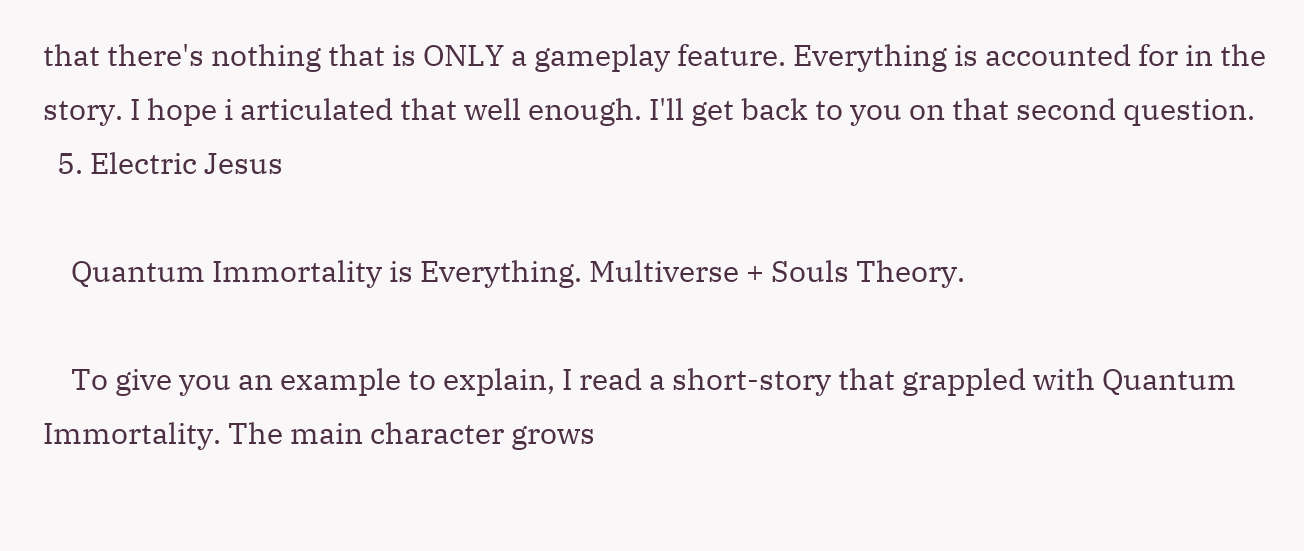that there's nothing that is ONLY a gameplay feature. Everything is accounted for in the story. I hope i articulated that well enough. I'll get back to you on that second question.
  5. Electric Jesus

    Quantum Immortality is Everything. Multiverse + Souls Theory.

    To give you an example to explain, I read a short-story that grappled with Quantum Immortality. The main character grows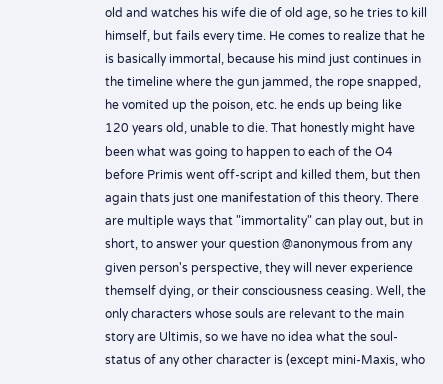old and watches his wife die of old age, so he tries to kill himself, but fails every time. He comes to realize that he is basically immortal, because his mind just continues in the timeline where the gun jammed, the rope snapped, he vomited up the poison, etc. he ends up being like 120 years old, unable to die. That honestly might have been what was going to happen to each of the O4 before Primis went off-script and killed them, but then again thats just one manifestation of this theory. There are multiple ways that "immortality" can play out, but in short, to answer your question @anonymous from any given person's perspective, they will never experience themself dying, or their consciousness ceasing. Well, the only characters whose souls are relevant to the main story are Ultimis, so we have no idea what the soul-status of any other character is (except mini-Maxis, who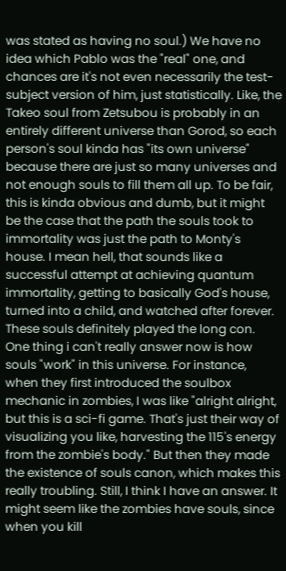was stated as having no soul.) We have no idea which Pablo was the "real" one, and chances are it's not even necessarily the test-subject version of him, just statistically. Like, the Takeo soul from Zetsubou is probably in an entirely different universe than Gorod, so each person's soul kinda has "its own universe" because there are just so many universes and not enough souls to fill them all up. To be fair, this is kinda obvious and dumb, but it might be the case that the path the souls took to immortality was just the path to Monty's house. I mean hell, that sounds like a successful attempt at achieving quantum immortality, getting to basically God's house, turned into a child, and watched after forever. These souls definitely played the long con. One thing i can't really answer now is how souls "work" in this universe. For instance, when they first introduced the soulbox mechanic in zombies, I was like "alright alright, but this is a sci-fi game. That's just their way of visualizing you like, harvesting the 115's energy from the zombie's body." But then they made the existence of souls canon, which makes this really troubling. Still, I think I have an answer. It might seem like the zombies have souls, since when you kill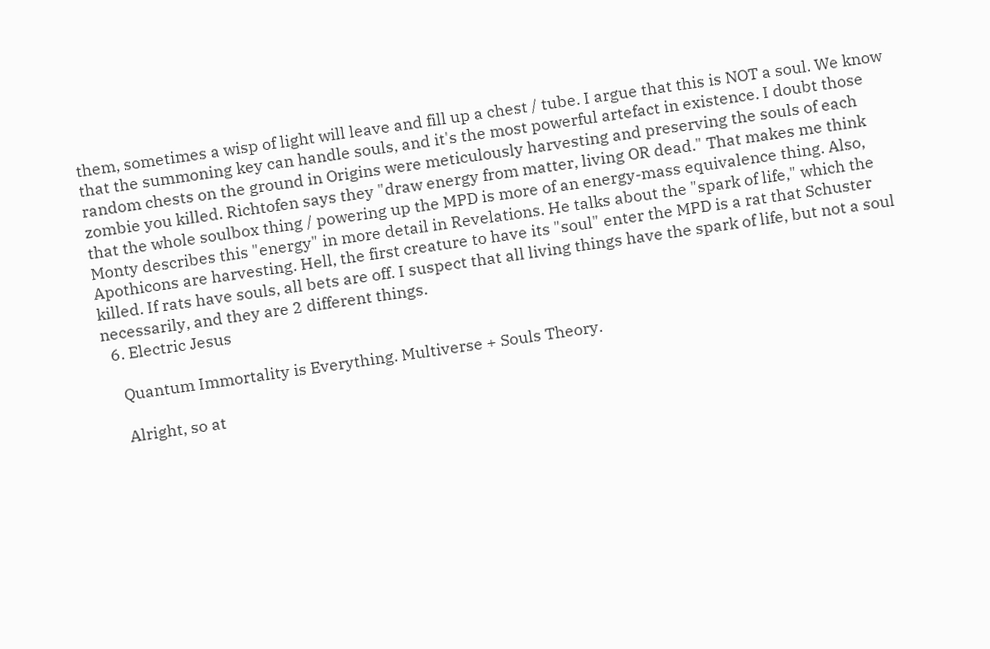them, sometimes a wisp of light will leave and fill up a chest / tube. I argue that this is NOT a soul. We know that the summoning key can handle souls, and it's the most powerful artefact in existence. I doubt those random chests on the ground in Origins were meticulously harvesting and preserving the souls of each zombie you killed. Richtofen says they "draw energy from matter, living OR dead." That makes me think that the whole soulbox thing / powering up the MPD is more of an energy-mass equivalence thing. Also, Monty describes this "energy" in more detail in Revelations. He talks about the "spark of life," which the Apothicons are harvesting. Hell, the first creature to have its "soul" enter the MPD is a rat that Schuster killed. If rats have souls, all bets are off. I suspect that all living things have the spark of life, but not a soul necessarily, and they are 2 different things.
  6. Electric Jesus

    Quantum Immortality is Everything. Multiverse + Souls Theory.

    Alright, so at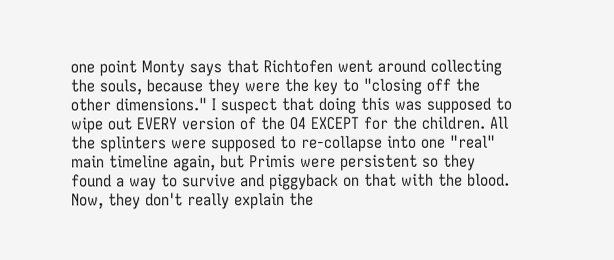one point Monty says that Richtofen went around collecting the souls, because they were the key to "closing off the other dimensions." I suspect that doing this was supposed to wipe out EVERY version of the O4 EXCEPT for the children. All the splinters were supposed to re-collapse into one "real" main timeline again, but Primis were persistent so they found a way to survive and piggyback on that with the blood. Now, they don't really explain the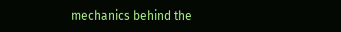mechanics behind the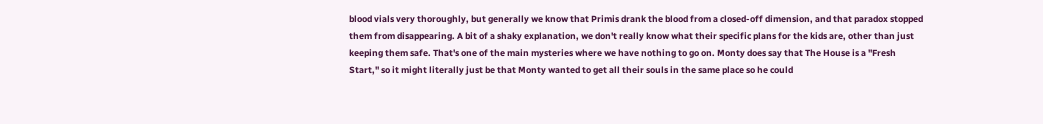blood vials very thoroughly, but generally we know that Primis drank the blood from a closed-off dimension, and that paradox stopped them from disappearing. A bit of a shaky explanation, we don't really know what their specific plans for the kids are, other than just keeping them safe. That's one of the main mysteries where we have nothing to go on. Monty does say that The House is a "Fresh Start," so it might literally just be that Monty wanted to get all their souls in the same place so he could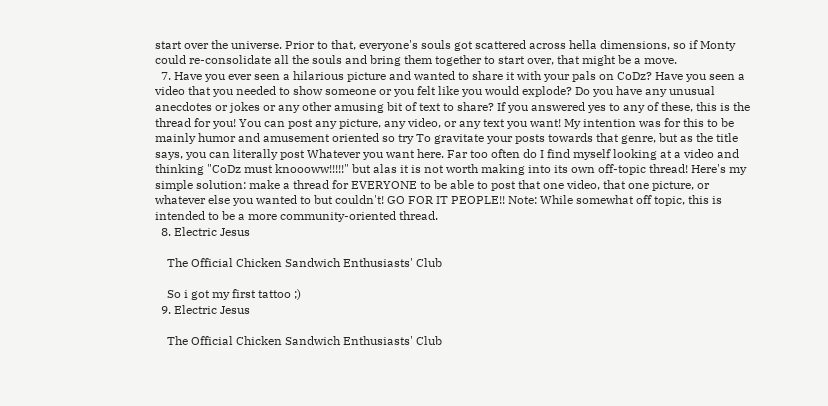start over the universe. Prior to that, everyone's souls got scattered across hella dimensions, so if Monty could re-consolidate all the souls and bring them together to start over, that might be a move.
  7. Have you ever seen a hilarious picture and wanted to share it with your pals on CoDz? Have you seen a video that you needed to show someone or you felt like you would explode? Do you have any unusual anecdotes or jokes or any other amusing bit of text to share? If you answered yes to any of these, this is the thread for you! You can post any picture, any video, or any text you want! My intention was for this to be mainly humor and amusement oriented so try To gravitate your posts towards that genre, but as the title says, you can literally post Whatever you want here. Far too often do I find myself looking at a video and thinking "CoDz must knoooww!!!!!" but alas it is not worth making into its own off-topic thread! Here's my simple solution: make a thread for EVERYONE to be able to post that one video, that one picture, or whatever else you wanted to but couldn't! GO FOR IT PEOPLE!! Note: While somewhat off topic, this is intended to be a more community-oriented thread.
  8. Electric Jesus

    The Official Chicken Sandwich Enthusiasts' Club

    So i got my first tattoo ;)
  9. Electric Jesus

    The Official Chicken Sandwich Enthusiasts' Club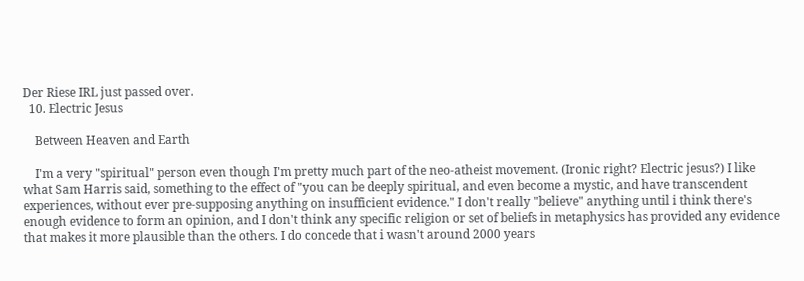Der Riese IRL just passed over.
  10. Electric Jesus

    Between Heaven and Earth

    I'm a very "spiritual" person even though I'm pretty much part of the neo-atheist movement. (Ironic right? Electric jesus?) I like what Sam Harris said, something to the effect of "you can be deeply spiritual, and even become a mystic, and have transcendent experiences, without ever pre-supposing anything on insufficient evidence." I don't really "believe" anything until i think there's enough evidence to form an opinion, and I don't think any specific religion or set of beliefs in metaphysics has provided any evidence that makes it more plausible than the others. I do concede that i wasn't around 2000 years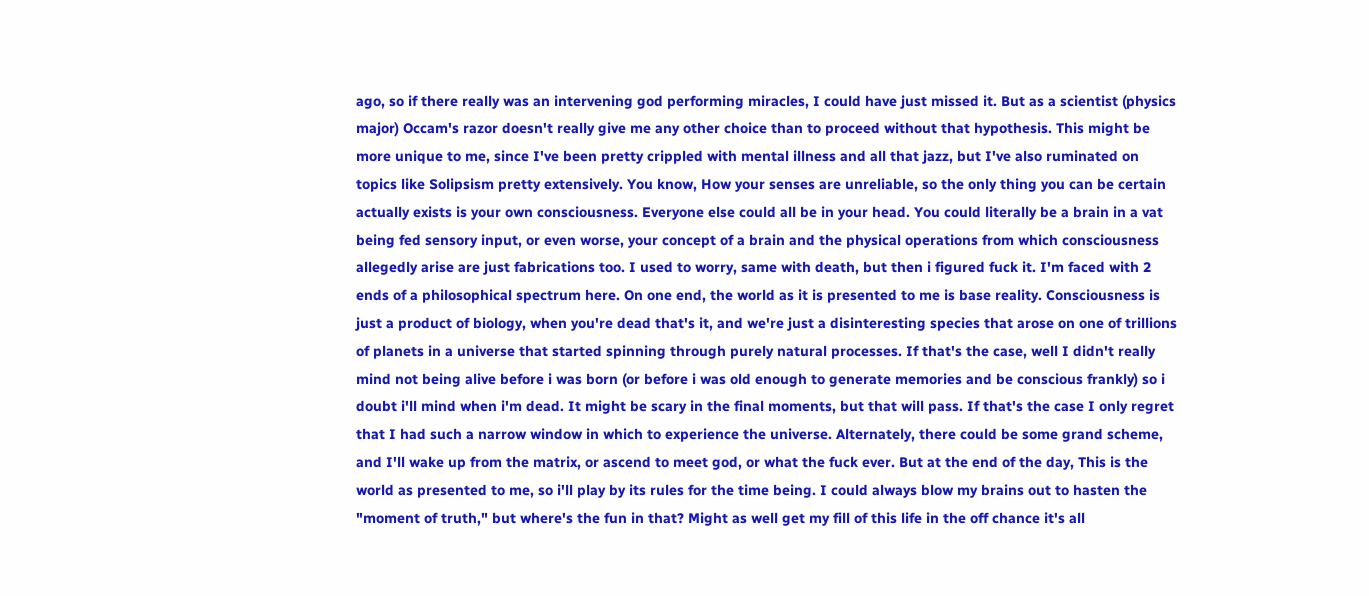ago, so if there really was an intervening god performing miracles, I could have just missed it. But as a scientist (physics major) Occam's razor doesn't really give me any other choice than to proceed without that hypothesis. This might be more unique to me, since I've been pretty crippled with mental illness and all that jazz, but I've also ruminated on topics like Solipsism pretty extensively. You know, How your senses are unreliable, so the only thing you can be certain actually exists is your own consciousness. Everyone else could all be in your head. You could literally be a brain in a vat being fed sensory input, or even worse, your concept of a brain and the physical operations from which consciousness allegedly arise are just fabrications too. I used to worry, same with death, but then i figured fuck it. I'm faced with 2 ends of a philosophical spectrum here. On one end, the world as it is presented to me is base reality. Consciousness is just a product of biology, when you're dead that's it, and we're just a disinteresting species that arose on one of trillions of planets in a universe that started spinning through purely natural processes. If that's the case, well I didn't really mind not being alive before i was born (or before i was old enough to generate memories and be conscious frankly) so i doubt i'll mind when i'm dead. It might be scary in the final moments, but that will pass. If that's the case I only regret that I had such a narrow window in which to experience the universe. Alternately, there could be some grand scheme, and I'll wake up from the matrix, or ascend to meet god, or what the fuck ever. But at the end of the day, This is the world as presented to me, so i'll play by its rules for the time being. I could always blow my brains out to hasten the "moment of truth," but where's the fun in that? Might as well get my fill of this life in the off chance it's all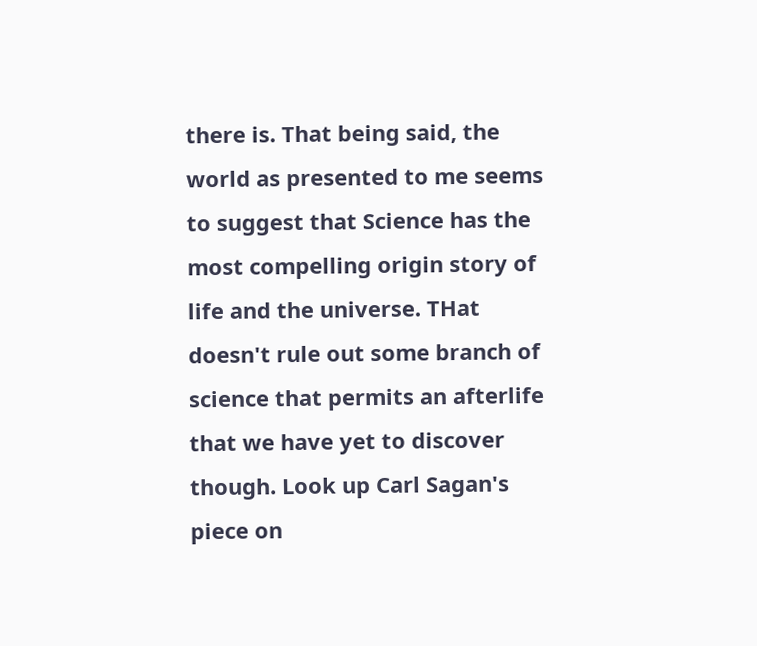there is. That being said, the world as presented to me seems to suggest that Science has the most compelling origin story of life and the universe. THat doesn't rule out some branch of science that permits an afterlife that we have yet to discover though. Look up Carl Sagan's piece on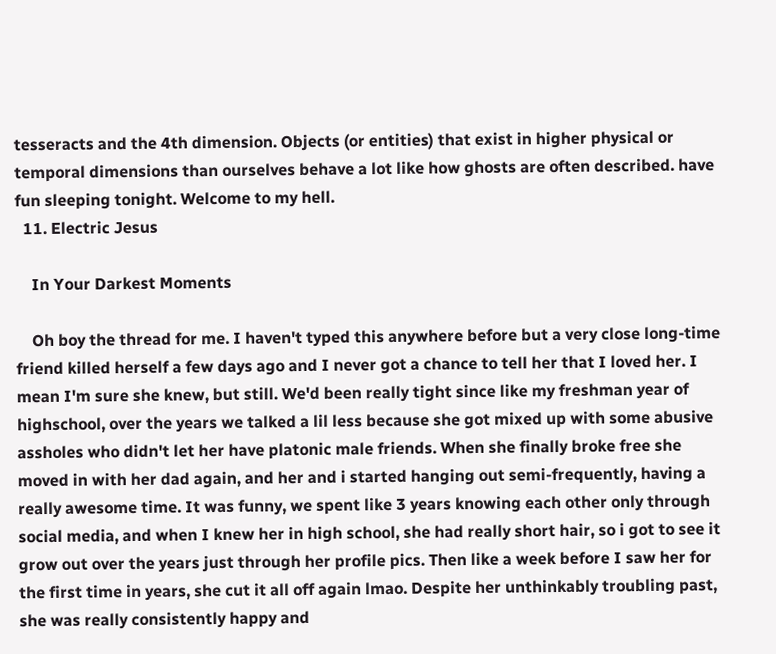tesseracts and the 4th dimension. Objects (or entities) that exist in higher physical or temporal dimensions than ourselves behave a lot like how ghosts are often described. have fun sleeping tonight. Welcome to my hell.
  11. Electric Jesus

    In Your Darkest Moments

    Oh boy the thread for me. I haven't typed this anywhere before but a very close long-time friend killed herself a few days ago and I never got a chance to tell her that I loved her. I mean I'm sure she knew, but still. We'd been really tight since like my freshman year of highschool, over the years we talked a lil less because she got mixed up with some abusive assholes who didn't let her have platonic male friends. When she finally broke free she moved in with her dad again, and her and i started hanging out semi-frequently, having a really awesome time. It was funny, we spent like 3 years knowing each other only through social media, and when I knew her in high school, she had really short hair, so i got to see it grow out over the years just through her profile pics. Then like a week before I saw her for the first time in years, she cut it all off again lmao. Despite her unthinkably troubling past, she was really consistently happy and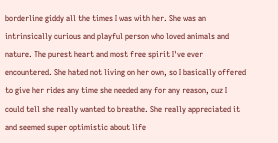borderline giddy all the times I was with her. She was an intrinsically curious and playful person who loved animals and nature. The purest heart and most free spirit I've ever encountered. She hated not living on her own, so I basically offered to give her rides any time she needed any for any reason, cuz I could tell she really wanted to breathe. She really appreciated it and seemed super optimistic about life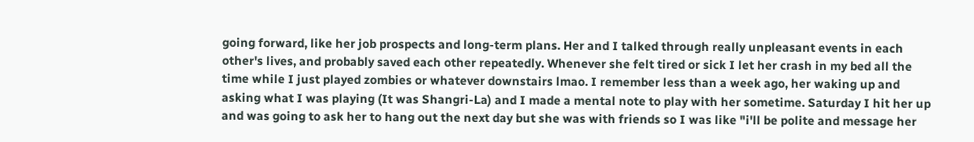going forward, like her job prospects and long-term plans. Her and I talked through really unpleasant events in each other's lives, and probably saved each other repeatedly. Whenever she felt tired or sick I let her crash in my bed all the time while I just played zombies or whatever downstairs lmao. I remember less than a week ago, her waking up and asking what I was playing (It was Shangri-La) and I made a mental note to play with her sometime. Saturday I hit her up and was going to ask her to hang out the next day but she was with friends so I was like "i'll be polite and message her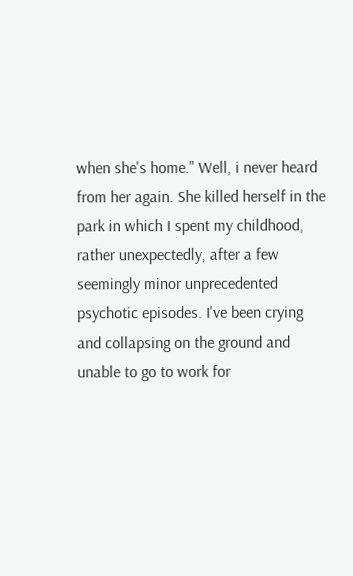when she's home." Well, i never heard from her again. She killed herself in the park in which I spent my childhood, rather unexpectedly, after a few seemingly minor unprecedented psychotic episodes. I've been crying and collapsing on the ground and unable to go to work for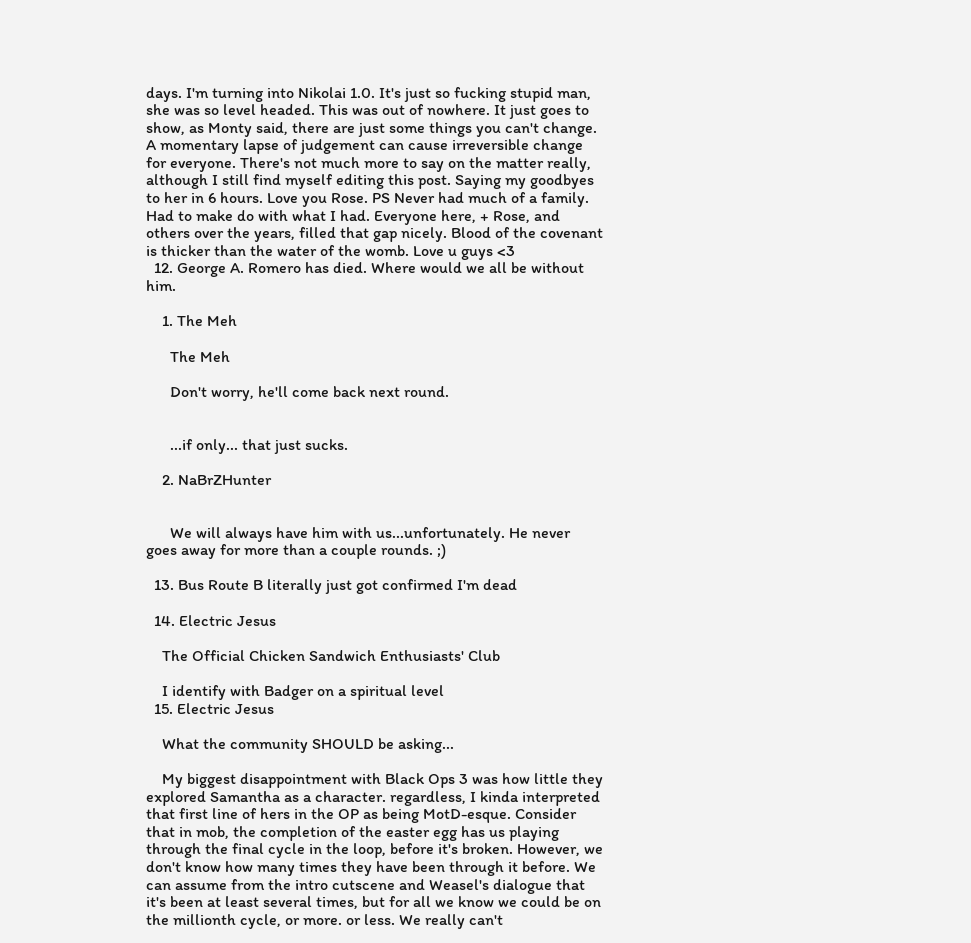days. I'm turning into Nikolai 1.0. It's just so fucking stupid man, she was so level headed. This was out of nowhere. It just goes to show, as Monty said, there are just some things you can't change. A momentary lapse of judgement can cause irreversible change for everyone. There's not much more to say on the matter really, although I still find myself editing this post. Saying my goodbyes to her in 6 hours. Love you Rose. PS Never had much of a family. Had to make do with what I had. Everyone here, + Rose, and others over the years, filled that gap nicely. Blood of the covenant is thicker than the water of the womb. Love u guys <3
  12. George A. Romero has died. Where would we all be without him.

    1. The Meh

      The Meh

      Don't worry, he'll come back next round.


      ...if only... that just sucks.

    2. NaBrZHunter


      We will always have him with us...unfortunately. He never goes away for more than a couple rounds. ;)

  13. Bus Route B literally just got confirmed I'm dead

  14. Electric Jesus

    The Official Chicken Sandwich Enthusiasts' Club

    I identify with Badger on a spiritual level
  15. Electric Jesus

    What the community SHOULD be asking...

    My biggest disappointment with Black Ops 3 was how little they explored Samantha as a character. regardless, I kinda interpreted that first line of hers in the OP as being MotD-esque. Consider that in mob, the completion of the easter egg has us playing through the final cycle in the loop, before it's broken. However, we don't know how many times they have been through it before. We can assume from the intro cutscene and Weasel's dialogue that it's been at least several times, but for all we know we could be on the millionth cycle, or more. or less. We really can't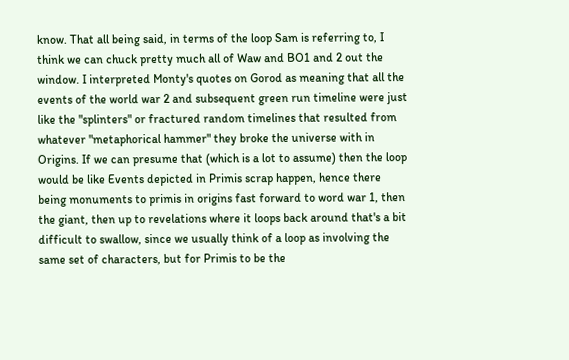know. That all being said, in terms of the loop Sam is referring to, I think we can chuck pretty much all of Waw and BO1 and 2 out the window. I interpreted Monty's quotes on Gorod as meaning that all the events of the world war 2 and subsequent green run timeline were just like the "splinters" or fractured random timelines that resulted from whatever "metaphorical hammer" they broke the universe with in Origins. If we can presume that (which is a lot to assume) then the loop would be like Events depicted in Primis scrap happen, hence there being monuments to primis in origins fast forward to word war 1, then the giant, then up to revelations where it loops back around that's a bit difficult to swallow, since we usually think of a loop as involving the same set of characters, but for Primis to be the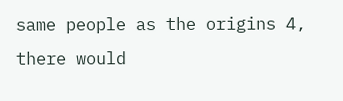same people as the origins 4, there would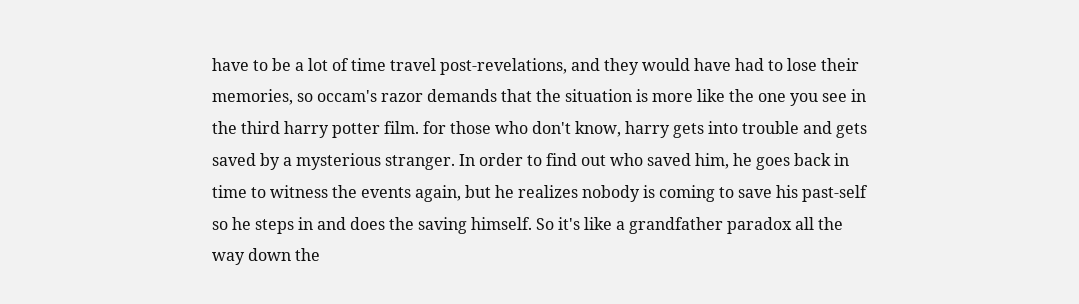have to be a lot of time travel post-revelations, and they would have had to lose their memories, so occam's razor demands that the situation is more like the one you see in the third harry potter film. for those who don't know, harry gets into trouble and gets saved by a mysterious stranger. In order to find out who saved him, he goes back in time to witness the events again, but he realizes nobody is coming to save his past-self so he steps in and does the saving himself. So it's like a grandfather paradox all the way down the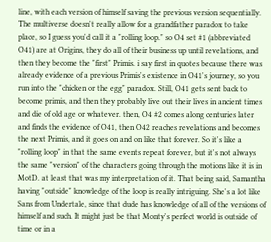line, with each version of himself saving the previous version sequentially. The multiverse doesn't really allow for a grandfather paradox to take place, so I guess you'd call it a "rolling loop." so O4 set #1 (abbreviated O41) are at Origins, they do all of their business up until revelations, and then they become the "first" Primis. i say first in quotes because there was already evidence of a previous Primis's existence in O41's journey, so you run into the "chicken or the egg" paradox. Still, O41 gets sent back to become primis, and then they probably live out their lives in ancient times and die of old age or whatever. then, O4 #2 comes along centuries later and finds the evidence of O41, then O42 reaches revelations and becomes the next Primis, and it goes on and on like that forever. So it's like a "rolling loop" in that the same events repeat forever, but it's not always the same "version" of the characters going through the motions like it is in MotD. at least that was my interpretation of it. That being said, Samantha having "outside" knowledge of the loop is really intriguing. She's a lot like Sans from Undertale, since that dude has knowledge of all of the versions of himself and such. It might just be that Monty's perfect world is outside of time or in a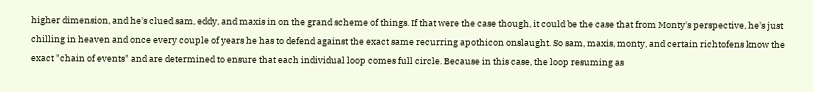higher dimension, and he's clued sam, eddy, and maxis in on the grand scheme of things. If that were the case though, it could be the case that from Monty's perspective, he's just chilling in heaven and once every couple of years he has to defend against the exact same recurring apothicon onslaught. So sam, maxis, monty, and certain richtofens know the exact "chain of events" and are determined to ensure that each individual loop comes full circle. Because in this case, the loop resuming as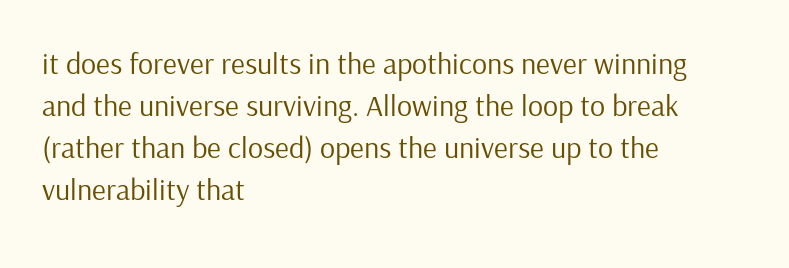it does forever results in the apothicons never winning and the universe surviving. Allowing the loop to break (rather than be closed) opens the universe up to the vulnerability that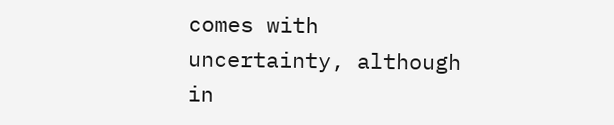comes with uncertainty, although in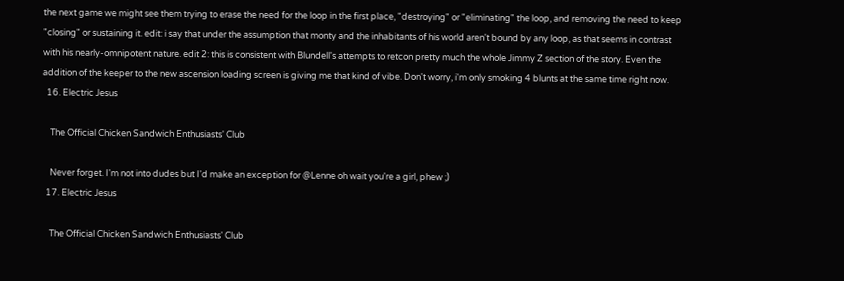the next game we might see them trying to erase the need for the loop in the first place, "destroying" or "eliminating" the loop, and removing the need to keep "closing" or sustaining it. edit: i say that under the assumption that monty and the inhabitants of his world aren't bound by any loop, as that seems in contrast with his nearly-omnipotent nature. edit 2: this is consistent with Blundell's attempts to retcon pretty much the whole Jimmy Z section of the story. Even the addition of the keeper to the new ascension loading screen is giving me that kind of vibe. Don't worry, i'm only smoking 4 blunts at the same time right now.
  16. Electric Jesus

    The Official Chicken Sandwich Enthusiasts' Club

    Never forget. I'm not into dudes but I'd make an exception for @Lenne oh wait you're a girl, phew ;)
  17. Electric Jesus

    The Official Chicken Sandwich Enthusiasts' Club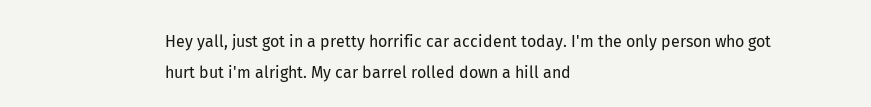Hey yall, just got in a pretty horrific car accident today. I'm the only person who got hurt but i'm alright. My car barrel rolled down a hill and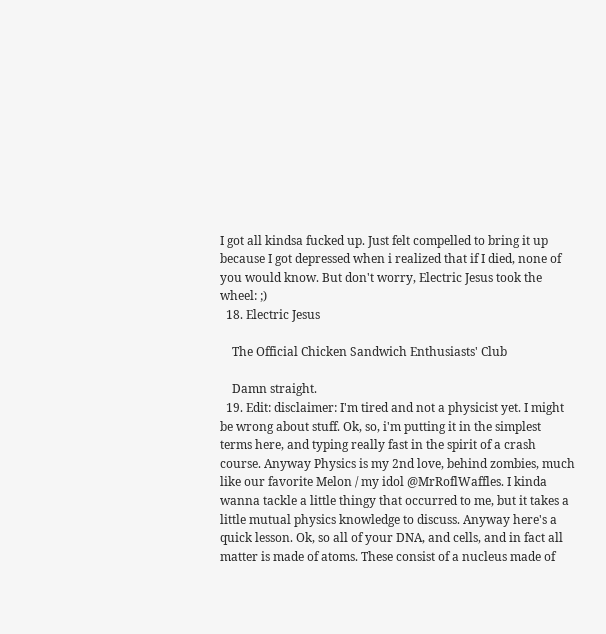I got all kindsa fucked up. Just felt compelled to bring it up because I got depressed when i realized that if I died, none of you would know. But don't worry, Electric Jesus took the wheel: ;)
  18. Electric Jesus

    The Official Chicken Sandwich Enthusiasts' Club

    Damn straight.
  19. Edit: disclaimer: I'm tired and not a physicist yet. I might be wrong about stuff. Ok, so, i'm putting it in the simplest terms here, and typing really fast in the spirit of a crash course. Anyway Physics is my 2nd love, behind zombies, much like our favorite Melon / my idol @MrRoflWaffles. I kinda wanna tackle a little thingy that occurred to me, but it takes a little mutual physics knowledge to discuss. Anyway here's a quick lesson. Ok, so all of your DNA, and cells, and in fact all matter is made of atoms. These consist of a nucleus made of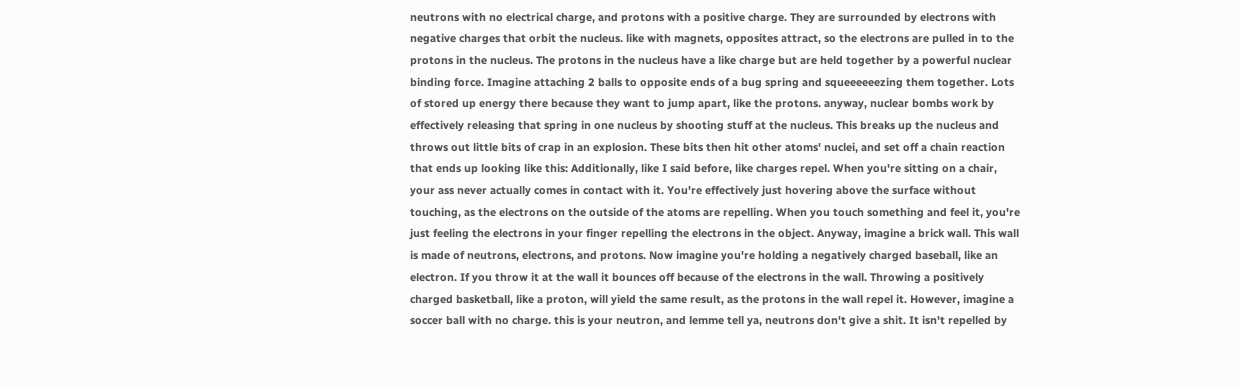neutrons with no electrical charge, and protons with a positive charge. They are surrounded by electrons with negative charges that orbit the nucleus. like with magnets, opposites attract, so the electrons are pulled in to the protons in the nucleus. The protons in the nucleus have a like charge but are held together by a powerful nuclear binding force. Imagine attaching 2 balls to opposite ends of a bug spring and squeeeeeezing them together. Lots of stored up energy there because they want to jump apart, like the protons. anyway, nuclear bombs work by effectively releasing that spring in one nucleus by shooting stuff at the nucleus. This breaks up the nucleus and throws out little bits of crap in an explosion. These bits then hit other atoms' nuclei, and set off a chain reaction that ends up looking like this: Additionally, like I said before, like charges repel. When you're sitting on a chair, your ass never actually comes in contact with it. You're effectively just hovering above the surface without touching, as the electrons on the outside of the atoms are repelling. When you touch something and feel it, you're just feeling the electrons in your finger repelling the electrons in the object. Anyway, imagine a brick wall. This wall is made of neutrons, electrons, and protons. Now imagine you're holding a negatively charged baseball, like an electron. If you throw it at the wall it bounces off because of the electrons in the wall. Throwing a positively charged basketball, like a proton, will yield the same result, as the protons in the wall repel it. However, imagine a soccer ball with no charge. this is your neutron, and lemme tell ya, neutrons don't give a shit. It isn't repelled by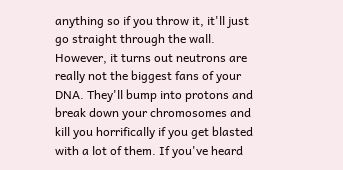anything so if you throw it, it'll just go straight through the wall. However, it turns out neutrons are really not the biggest fans of your DNA. They'll bump into protons and break down your chromosomes and kill you horrifically if you get blasted with a lot of them. If you've heard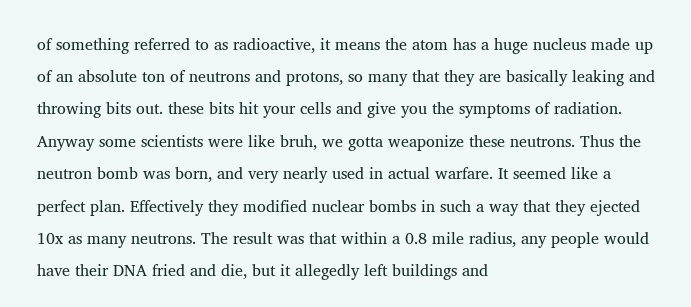of something referred to as radioactive, it means the atom has a huge nucleus made up of an absolute ton of neutrons and protons, so many that they are basically leaking and throwing bits out. these bits hit your cells and give you the symptoms of radiation. Anyway some scientists were like bruh, we gotta weaponize these neutrons. Thus the neutron bomb was born, and very nearly used in actual warfare. It seemed like a perfect plan. Effectively they modified nuclear bombs in such a way that they ejected 10x as many neutrons. The result was that within a 0.8 mile radius, any people would have their DNA fried and die, but it allegedly left buildings and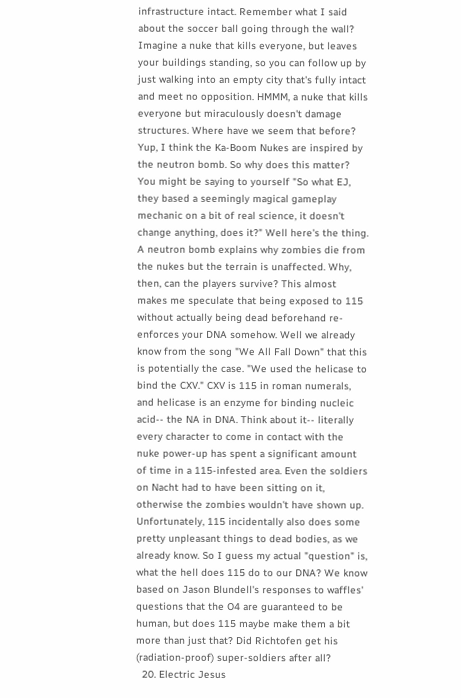infrastructure intact. Remember what I said about the soccer ball going through the wall? Imagine a nuke that kills everyone, but leaves your buildings standing, so you can follow up by just walking into an empty city that's fully intact and meet no opposition. HMMM, a nuke that kills everyone but miraculously doesn't damage structures. Where have we seem that before? Yup, I think the Ka-Boom Nukes are inspired by the neutron bomb. So why does this matter? You might be saying to yourself "So what EJ, they based a seemingly magical gameplay mechanic on a bit of real science, it doesn't change anything, does it?" Well here's the thing. A neutron bomb explains why zombies die from the nukes but the terrain is unaffected. Why, then, can the players survive? This almost makes me speculate that being exposed to 115 without actually being dead beforehand re-enforces your DNA somehow. Well we already know from the song "We All Fall Down" that this is potentially the case. "We used the helicase to bind the CXV." CXV is 115 in roman numerals, and helicase is an enzyme for binding nucleic acid-- the NA in DNA. Think about it-- literally every character to come in contact with the nuke power-up has spent a significant amount of time in a 115-infested area. Even the soldiers on Nacht had to have been sitting on it, otherwise the zombies wouldn't have shown up. Unfortunately, 115 incidentally also does some pretty unpleasant things to dead bodies, as we already know. So I guess my actual "question" is, what the hell does 115 do to our DNA? We know based on Jason Blundell's responses to waffles' questions that the O4 are guaranteed to be human, but does 115 maybe make them a bit more than just that? Did Richtofen get his (radiation-proof) super-soldiers after all?
  20. Electric Jesus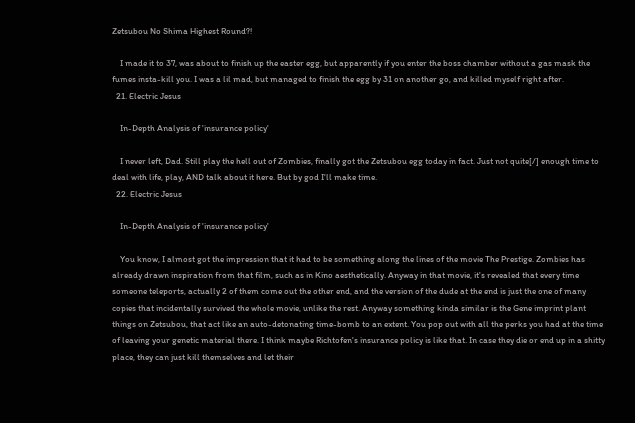Zetsubou No Shima Highest Round?!

    I made it to 37, was about to finish up the easter egg, but apparently if you enter the boss chamber without a gas mask the fumes insta-kill you. I was a lil mad, but managed to finish the egg by 31 on another go, and killed myself right after.
  21. Electric Jesus

    In-Depth Analysis of 'insurance policy'

    I never left, Dad. Still play the hell out of Zombies, finally got the Zetsubou egg today in fact. Just not quite[/] enough time to deal with life, play, AND talk about it here. But by god I'll make time.
  22. Electric Jesus

    In-Depth Analysis of 'insurance policy'

    You know, I almost got the impression that it had to be something along the lines of the movie The Prestige. Zombies has already drawn inspiration from that film, such as in Kino aesthetically. Anyway in that movie, it's revealed that every time someone teleports, actually 2 of them come out the other end, and the version of the dude at the end is just the one of many copies that incidentally survived the whole movie, unlike the rest. Anyway something kinda similar is the Gene imprint plant things on Zetsubou, that act like an auto-detonating time-bomb to an extent. You pop out with all the perks you had at the time of leaving your genetic material there. I think maybe Richtofen's insurance policy is like that. In case they die or end up in a shitty place, they can just kill themselves and let their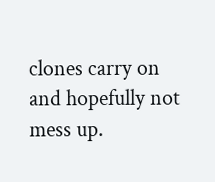clones carry on and hopefully not mess up.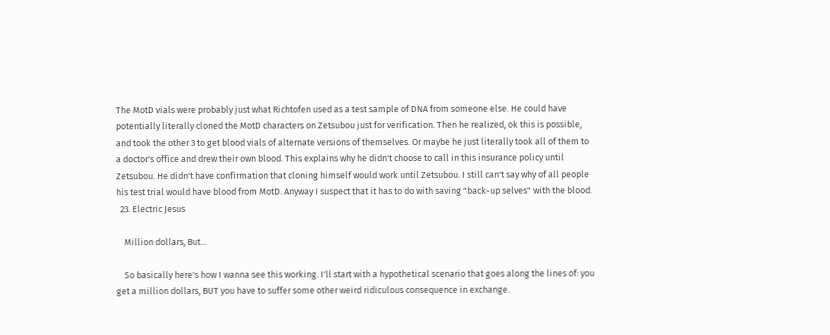The MotD vials were probably just what Richtofen used as a test sample of DNA from someone else. He could have potentially literally cloned the MotD characters on Zetsubou just for verification. Then he realized, ok this is possible, and took the other 3 to get blood vials of alternate versions of themselves. Or maybe he just literally took all of them to a doctor's office and drew their own blood. This explains why he didn't choose to call in this insurance policy until Zetsubou. He didn't have confirmation that cloning himself would work until Zetsubou. I still can't say why of all people his test trial would have blood from MotD. Anyway I suspect that it has to do with saving "back-up selves" with the blood.
  23. Electric Jesus

    Million dollars, But...

    So basically here's how I wanna see this working. I'll start with a hypothetical scenario that goes along the lines of: you get a million dollars, BUT you have to suffer some other weird ridiculous consequence in exchange.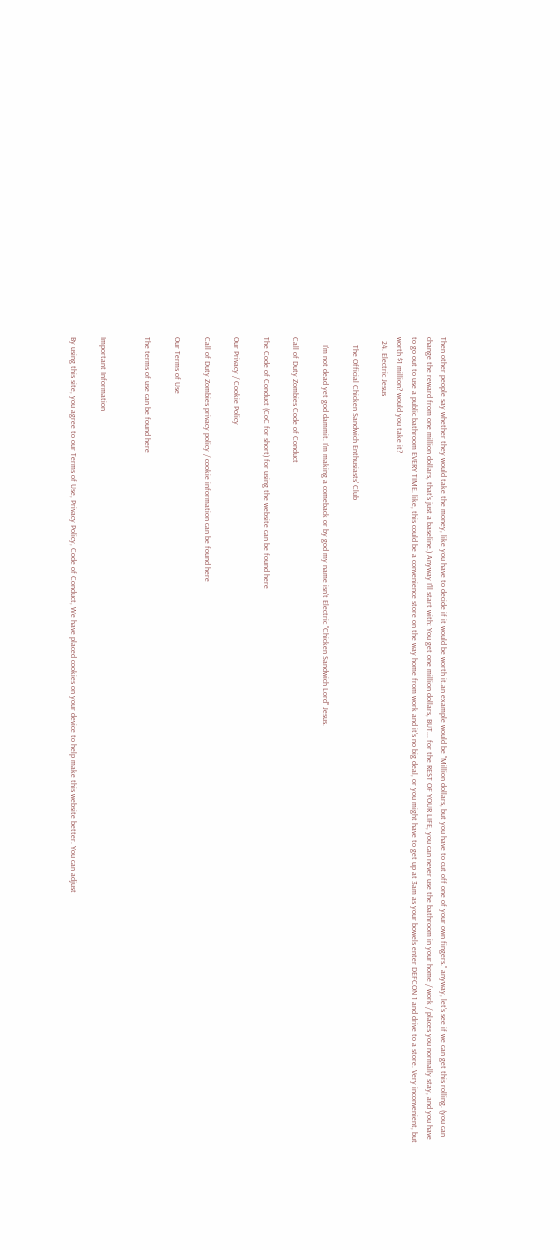Then other people say whether they would take the money, like you have to decide if it would be worth it.an example would be "Million dollars, but you have to cut off one of your own fingers." anyway, let's see if we can get this rolling. (you can change the reward from one million dollars, that's just a baseline.) Anyway I'll start with: You get one million dollars, BUT... for the REST OF YOUR LIFE, you can never use the bathroom in your home / work / places you normally stay, and you have to go out to use a public bathroom EVERY TIME. like, this could be a convenience store on the way home from work and it's no big deal, or you might have to get up at 3am as your bowels enter DEFCON 1 and drive to a store. Very inconvenient, but worth $1 million? would you take it?
  24. Electric Jesus

    The Official Chicken Sandwich Enthusiasts' Club

    I'm not dead yet god dammit. I'm making a comeback or by god my name isn't Electric "Chicken Sandwich Lord" Jesus.

Call of Duty Zombies Code of Conduct

The Code of Conduct (CoC for short) for using the website can be found here

Our Privacy / Cookie Policy

Call of Duty Zombies privacy policy / cookie information can be found here

Our Terms of Use

The terms of use can be found here


Important Information

By using this site, you agree to our Terms of Use, Privacy Policy, Code of Conduct, We have placed cookies on your device to help make this website better. You can adjust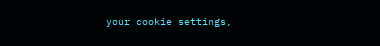your cookie settings,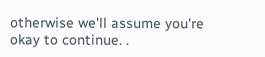otherwise we'll assume you're okay to continue. .